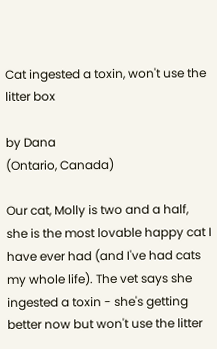Cat ingested a toxin, won't use the litter box

by Dana
(Ontario, Canada)

Our cat, Molly is two and a half, she is the most lovable happy cat I have ever had (and I've had cats my whole life). The vet says she ingested a toxin - she's getting better now but won't use the litter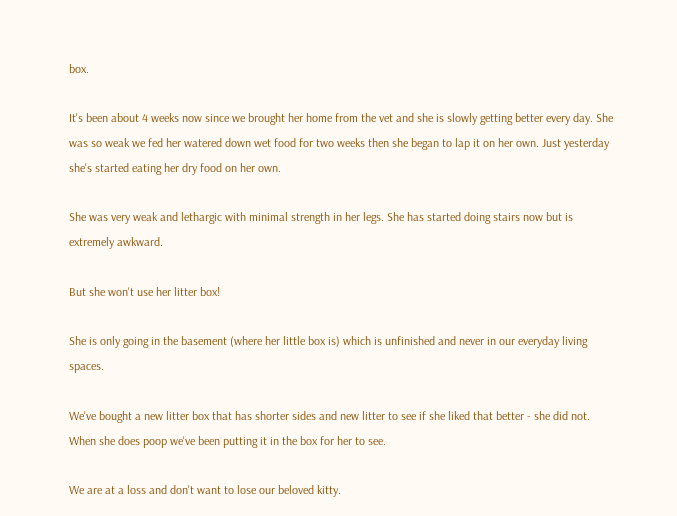box.

It's been about 4 weeks now since we brought her home from the vet and she is slowly getting better every day. She was so weak we fed her watered down wet food for two weeks then she began to lap it on her own. Just yesterday she's started eating her dry food on her own.

She was very weak and lethargic with minimal strength in her legs. She has started doing stairs now but is extremely awkward.

But she won't use her litter box!

She is only going in the basement (where her little box is) which is unfinished and never in our everyday living spaces.

We've bought a new litter box that has shorter sides and new litter to see if she liked that better - she did not. When she does poop we've been putting it in the box for her to see.

We are at a loss and don't want to lose our beloved kitty.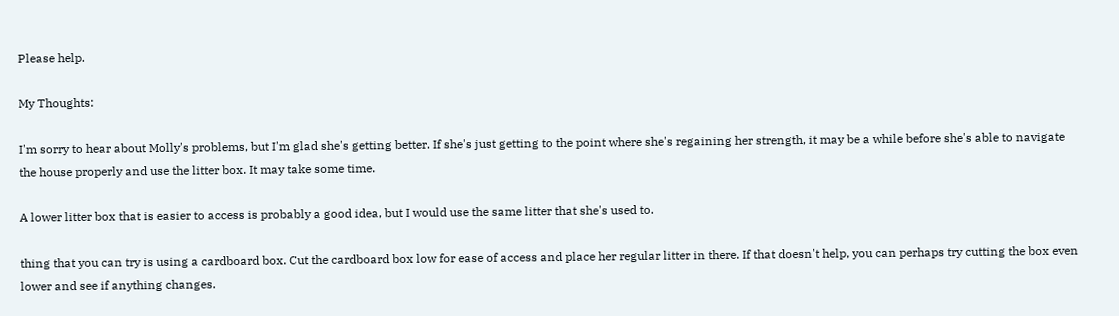Please help.

My Thoughts:

I'm sorry to hear about Molly's problems, but I'm glad she's getting better. If she's just getting to the point where she's regaining her strength, it may be a while before she's able to navigate the house properly and use the litter box. It may take some time.

A lower litter box that is easier to access is probably a good idea, but I would use the same litter that she's used to.

thing that you can try is using a cardboard box. Cut the cardboard box low for ease of access and place her regular litter in there. If that doesn't help, you can perhaps try cutting the box even lower and see if anything changes.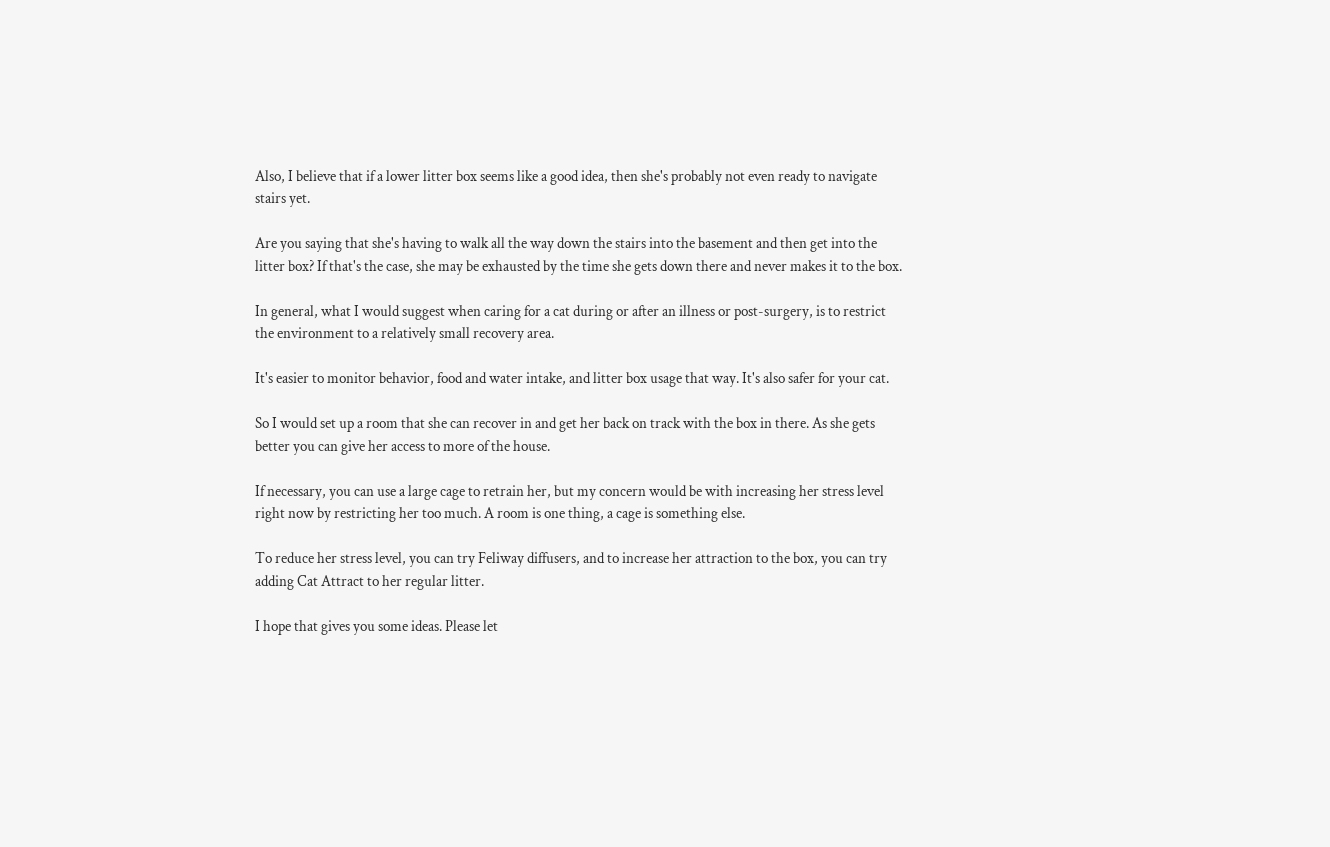Also, I believe that if a lower litter box seems like a good idea, then she's probably not even ready to navigate stairs yet.

Are you saying that she's having to walk all the way down the stairs into the basement and then get into the litter box? If that's the case, she may be exhausted by the time she gets down there and never makes it to the box.

In general, what I would suggest when caring for a cat during or after an illness or post-surgery, is to restrict the environment to a relatively small recovery area.

It's easier to monitor behavior, food and water intake, and litter box usage that way. It's also safer for your cat.

So I would set up a room that she can recover in and get her back on track with the box in there. As she gets better you can give her access to more of the house.

If necessary, you can use a large cage to retrain her, but my concern would be with increasing her stress level right now by restricting her too much. A room is one thing, a cage is something else.

To reduce her stress level, you can try Feliway diffusers, and to increase her attraction to the box, you can try adding Cat Attract to her regular litter.

I hope that gives you some ideas. Please let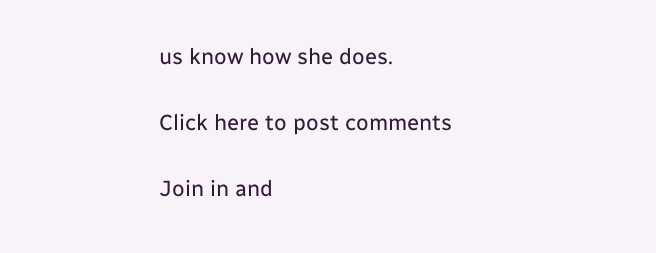us know how she does.

Click here to post comments

Join in and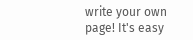write your own page! It's easy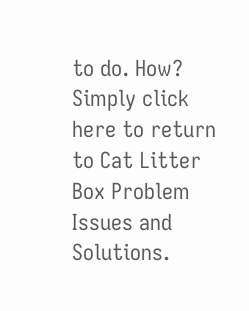to do. How? Simply click here to return to Cat Litter Box Problem Issues and Solutions.